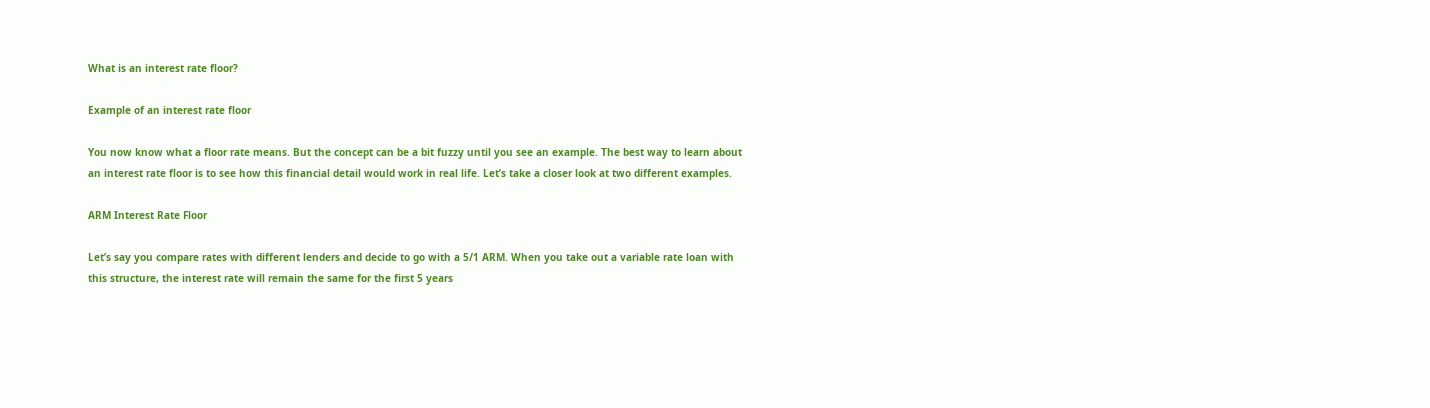What is an interest rate floor?

Example of an interest rate floor

You now know what a floor rate means. But the concept can be a bit fuzzy until you see an example. The best way to learn about an interest rate floor is to see how this financial detail would work in real life. Let’s take a closer look at two different examples.

ARM Interest Rate Floor

Let’s say you compare rates with different lenders and decide to go with a 5/1 ARM. When you take out a variable rate loan with this structure, the interest rate will remain the same for the first 5 years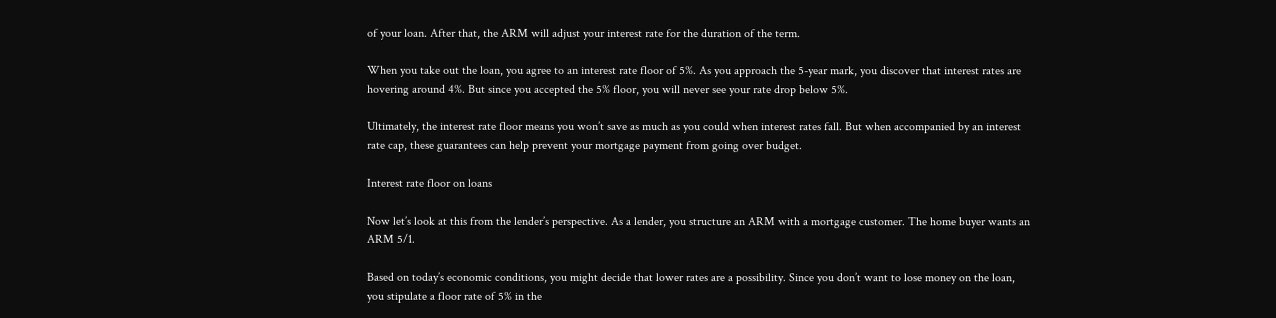of your loan. After that, the ARM will adjust your interest rate for the duration of the term.

When you take out the loan, you agree to an interest rate floor of 5%. As you approach the 5-year mark, you discover that interest rates are hovering around 4%. But since you accepted the 5% floor, you will never see your rate drop below 5%.

Ultimately, the interest rate floor means you won’t save as much as you could when interest rates fall. But when accompanied by an interest rate cap, these guarantees can help prevent your mortgage payment from going over budget.

Interest rate floor on loans

Now let’s look at this from the lender’s perspective. As a lender, you structure an ARM with a mortgage customer. The home buyer wants an ARM 5/1.

Based on today’s economic conditions, you might decide that lower rates are a possibility. Since you don’t want to lose money on the loan, you stipulate a floor rate of 5% in the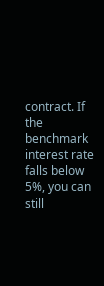contract. If the benchmark interest rate falls below 5%, you can still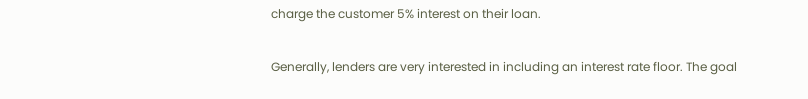charge the customer 5% interest on their loan.

Generally, lenders are very interested in including an interest rate floor. The goal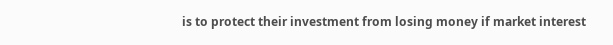is to protect their investment from losing money if market interest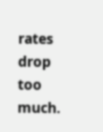rates drop too much.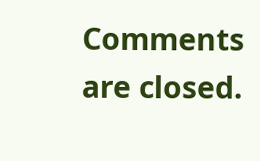Comments are closed.